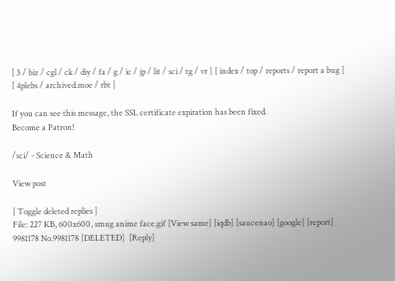[ 3 / biz / cgl / ck / diy / fa / g / ic / jp / lit / sci / tg / vr ] [ index / top / reports / report a bug ] [ 4plebs / archived.moe / rbt ]

If you can see this message, the SSL certificate expiration has been fixed.
Become a Patron!

/sci/ - Science & Math

View post

[ Toggle deleted replies ]
File: 227 KB, 600x600, smug anime face.gif [View same] [iqdb] [saucenao] [google] [report]
9981178 No.9981178 [DELETED]  [Reply]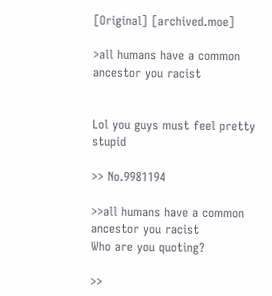[Original] [archived.moe]

>all humans have a common ancestor you racist


Lol you guys must feel pretty stupid

>> No.9981194

>>all humans have a common ancestor you racist
Who are you quoting?

>>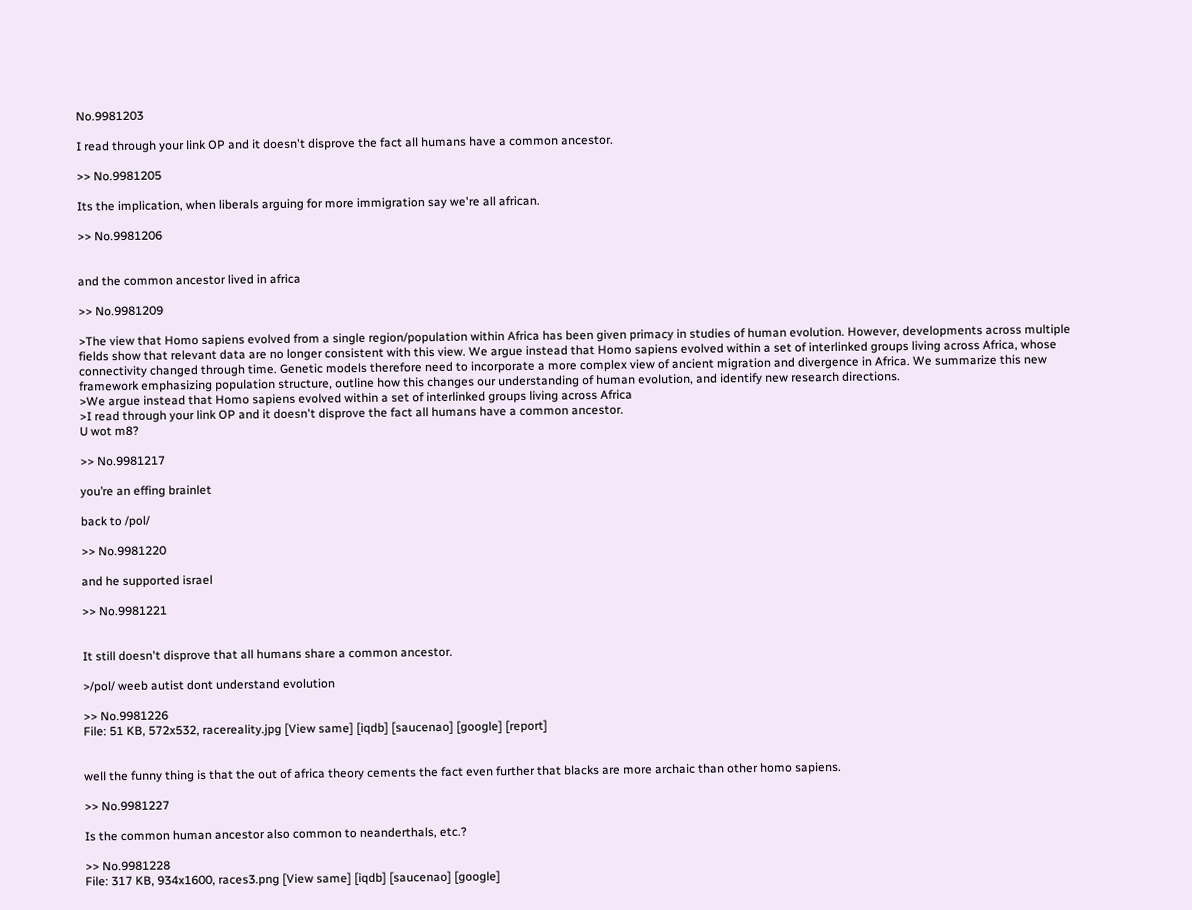No.9981203

I read through your link OP and it doesn't disprove the fact all humans have a common ancestor.

>> No.9981205

Its the implication, when liberals arguing for more immigration say we're all african.

>> No.9981206


and the common ancestor lived in africa

>> No.9981209

>The view that Homo sapiens evolved from a single region/population within Africa has been given primacy in studies of human evolution. However, developments across multiple fields show that relevant data are no longer consistent with this view. We argue instead that Homo sapiens evolved within a set of interlinked groups living across Africa, whose connectivity changed through time. Genetic models therefore need to incorporate a more complex view of ancient migration and divergence in Africa. We summarize this new framework emphasizing population structure, outline how this changes our understanding of human evolution, and identify new research directions.
>We argue instead that Homo sapiens evolved within a set of interlinked groups living across Africa
>I read through your link OP and it doesn't disprove the fact all humans have a common ancestor.
U wot m8?

>> No.9981217

you’re an effing brainlet

back to /pol/

>> No.9981220

and he supported israel

>> No.9981221


It still doesn't disprove that all humans share a common ancestor.

>/pol/ weeb autist dont understand evolution

>> No.9981226
File: 51 KB, 572x532, racereality.jpg [View same] [iqdb] [saucenao] [google] [report]


well the funny thing is that the out of africa theory cements the fact even further that blacks are more archaic than other homo sapiens.

>> No.9981227

Is the common human ancestor also common to neanderthals, etc.?

>> No.9981228
File: 317 KB, 934x1600, races3.png [View same] [iqdb] [saucenao] [google]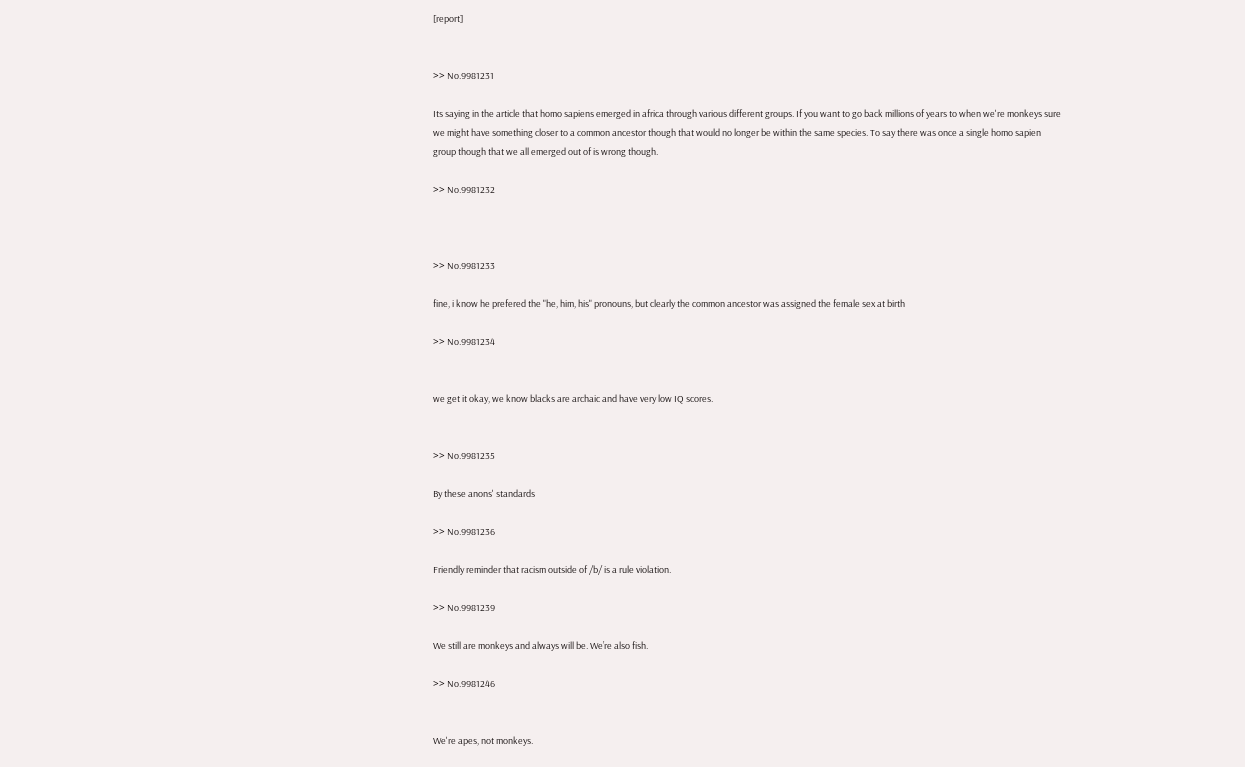[report]


>> No.9981231

Its saying in the article that homo sapiens emerged in africa through various different groups. If you want to go back millions of years to when we're monkeys sure we might have something closer to a common ancestor though that would no longer be within the same species. To say there was once a single homo sapien group though that we all emerged out of is wrong though.

>> No.9981232



>> No.9981233

fine, i know he prefered the "he, him, his" pronouns, but clearly the common ancestor was assigned the female sex at birth

>> No.9981234


we get it okay, we know blacks are archaic and have very low IQ scores.


>> No.9981235

By these anons' standards

>> No.9981236

Friendly reminder that racism outside of /b/ is a rule violation.

>> No.9981239

We still are monkeys and always will be. We’re also fish.

>> No.9981246


We're apes, not monkeys.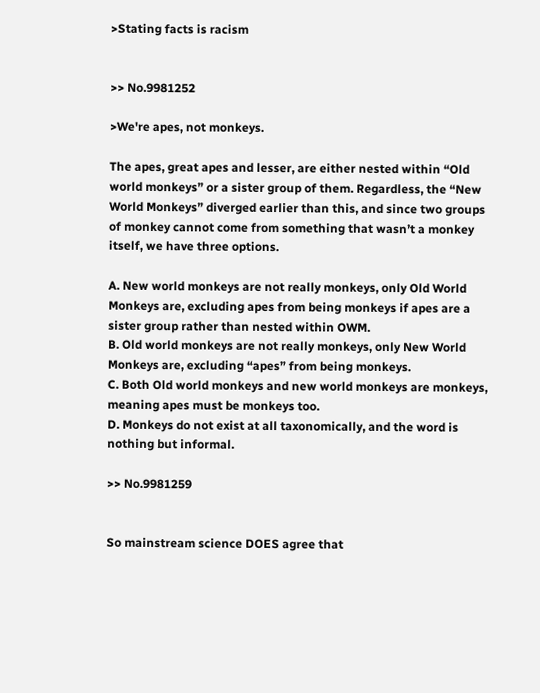>Stating facts is racism


>> No.9981252

>We're apes, not monkeys.

The apes, great apes and lesser, are either nested within “Old world monkeys” or a sister group of them. Regardless, the “New World Monkeys” diverged earlier than this, and since two groups of monkey cannot come from something that wasn’t a monkey itself, we have three options.

A. New world monkeys are not really monkeys, only Old World Monkeys are, excluding apes from being monkeys if apes are a sister group rather than nested within OWM.
B. Old world monkeys are not really monkeys, only New World Monkeys are, excluding “apes” from being monkeys.
C. Both Old world monkeys and new world monkeys are monkeys, meaning apes must be monkeys too.
D. Monkeys do not exist at all taxonomically, and the word is nothing but informal.

>> No.9981259


So mainstream science DOES agree that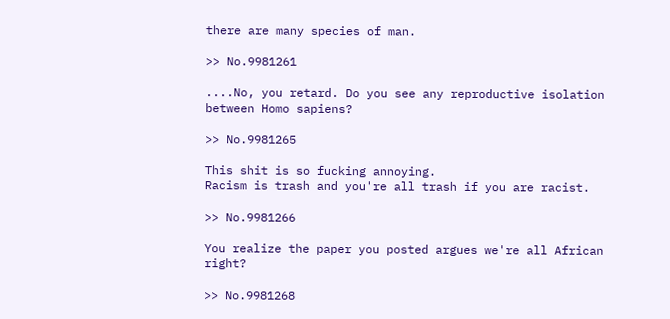there are many species of man.

>> No.9981261

....No, you retard. Do you see any reproductive isolation between Homo sapiens?

>> No.9981265

This shit is so fucking annoying.
Racism is trash and you're all trash if you are racist.

>> No.9981266

You realize the paper you posted argues we're all African right?

>> No.9981268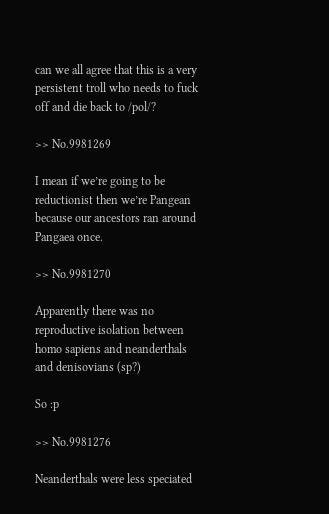can we all agree that this is a very persistent troll who needs to fuck off and die back to /pol/?

>> No.9981269

I mean if we’re going to be reductionist then we’re Pangean because our ancestors ran around Pangaea once.

>> No.9981270

Apparently there was no reproductive isolation between homo sapiens and neanderthals and denisovians (sp?)

So :p

>> No.9981276

Neanderthals were less speciated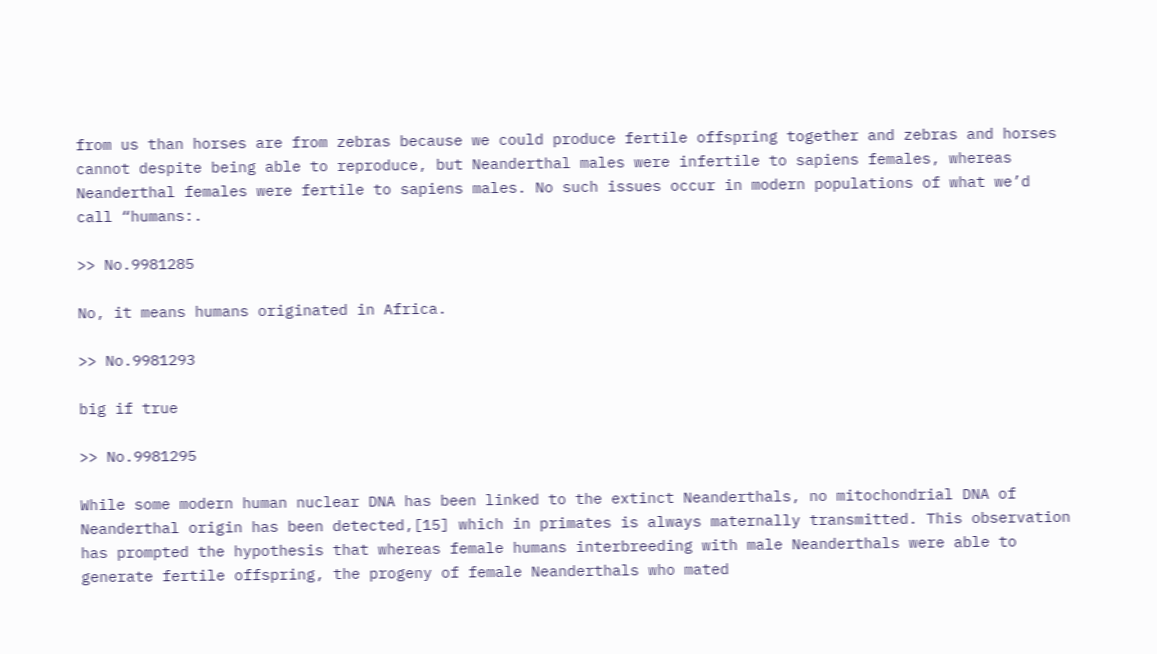from us than horses are from zebras because we could produce fertile offspring together and zebras and horses cannot despite being able to reproduce, but Neanderthal males were infertile to sapiens females, whereas Neanderthal females were fertile to sapiens males. No such issues occur in modern populations of what we’d call “humans:.

>> No.9981285

No, it means humans originated in Africa.

>> No.9981293

big if true

>> No.9981295

While some modern human nuclear DNA has been linked to the extinct Neanderthals, no mitochondrial DNA of Neanderthal origin has been detected,[15] which in primates is always maternally transmitted. This observation has prompted the hypothesis that whereas female humans interbreeding with male Neanderthals were able to generate fertile offspring, the progeny of female Neanderthals who mated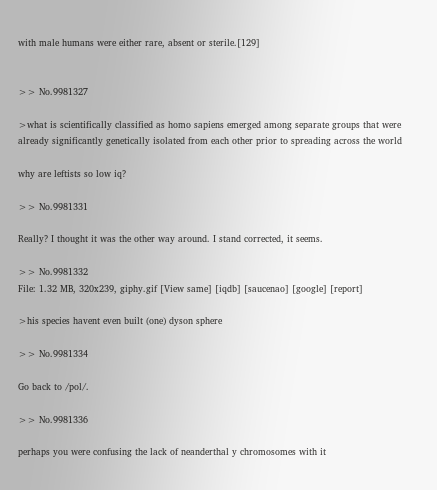with male humans were either rare, absent or sterile.[129]


>> No.9981327

>what is scientifically classified as homo sapiens emerged among separate groups that were already significantly genetically isolated from each other prior to spreading across the world

why are leftists so low iq?

>> No.9981331

Really? I thought it was the other way around. I stand corrected, it seems.

>> No.9981332
File: 1.32 MB, 320x239, giphy.gif [View same] [iqdb] [saucenao] [google] [report]

>his species havent even built (one) dyson sphere

>> No.9981334

Go back to /pol/.

>> No.9981336

perhaps you were confusing the lack of neanderthal y chromosomes with it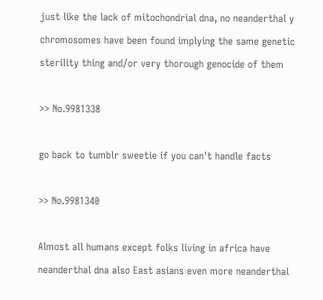just like the lack of mitochondrial dna, no neanderthal y chromosomes have been found implying the same genetic sterility thing and/or very thorough genocide of them

>> No.9981338

go back to tumblr sweetie if you can't handle facts

>> No.9981340

Almost all humans except folks living in africa have neanderthal dna also East asians even more neanderthal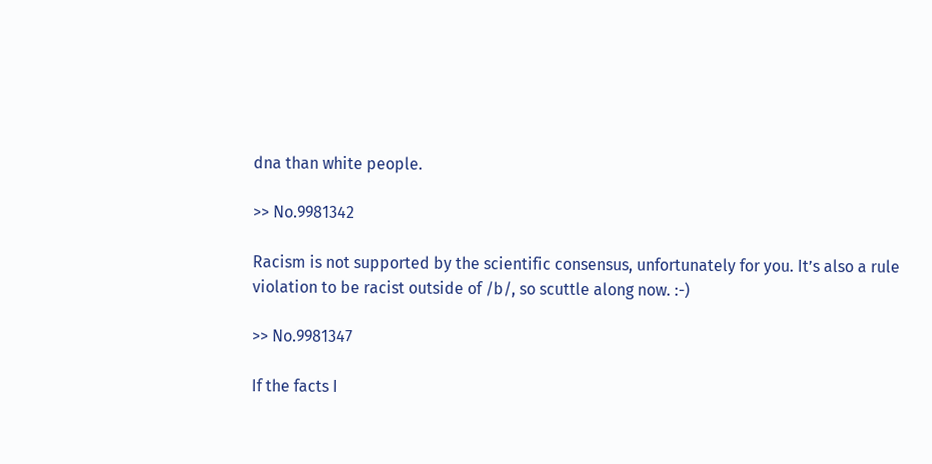dna than white people.

>> No.9981342

Racism is not supported by the scientific consensus, unfortunately for you. It’s also a rule violation to be racist outside of /b/, so scuttle along now. :-)

>> No.9981347

If the facts I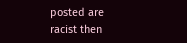posted are racist then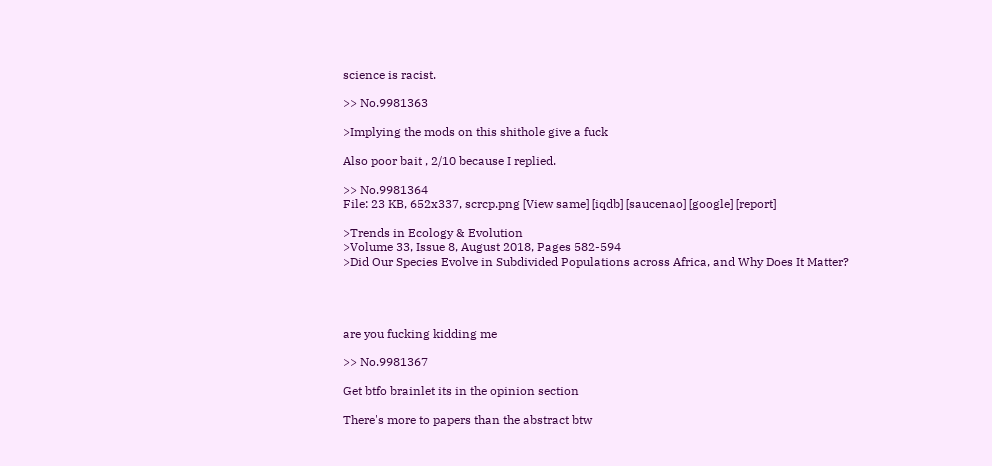science is racist.

>> No.9981363

>Implying the mods on this shithole give a fuck

Also poor bait , 2/10 because I replied.

>> No.9981364
File: 23 KB, 652x337, scrcp.png [View same] [iqdb] [saucenao] [google] [report]

>Trends in Ecology & Evolution
>Volume 33, Issue 8, August 2018, Pages 582-594
>Did Our Species Evolve in Subdivided Populations across Africa, and Why Does It Matter?




are you fucking kidding me

>> No.9981367

Get btfo brainlet its in the opinion section

There's more to papers than the abstract btw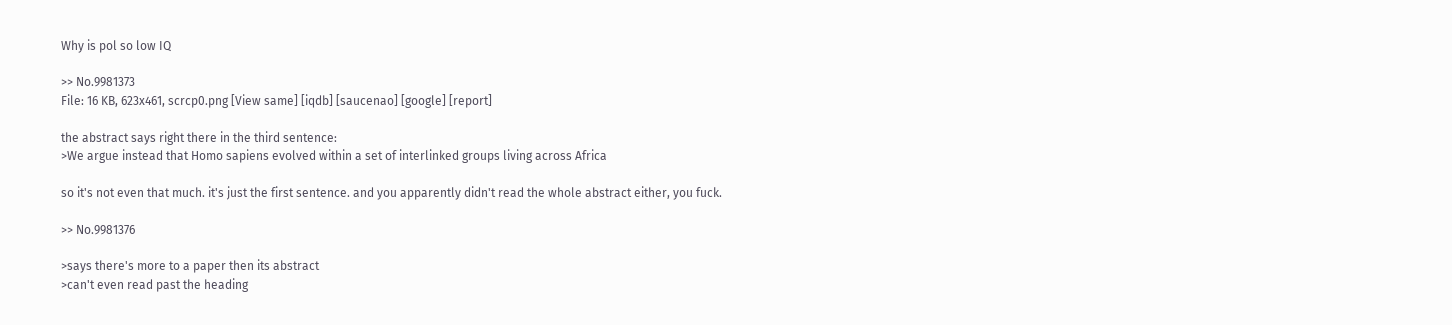Why is pol so low IQ

>> No.9981373
File: 16 KB, 623x461, scrcp0.png [View same] [iqdb] [saucenao] [google] [report]

the abstract says right there in the third sentence:
>We argue instead that Homo sapiens evolved within a set of interlinked groups living across Africa

so it's not even that much. it's just the first sentence. and you apparently didn't read the whole abstract either, you fuck.

>> No.9981376

>says there's more to a paper then its abstract
>can't even read past the heading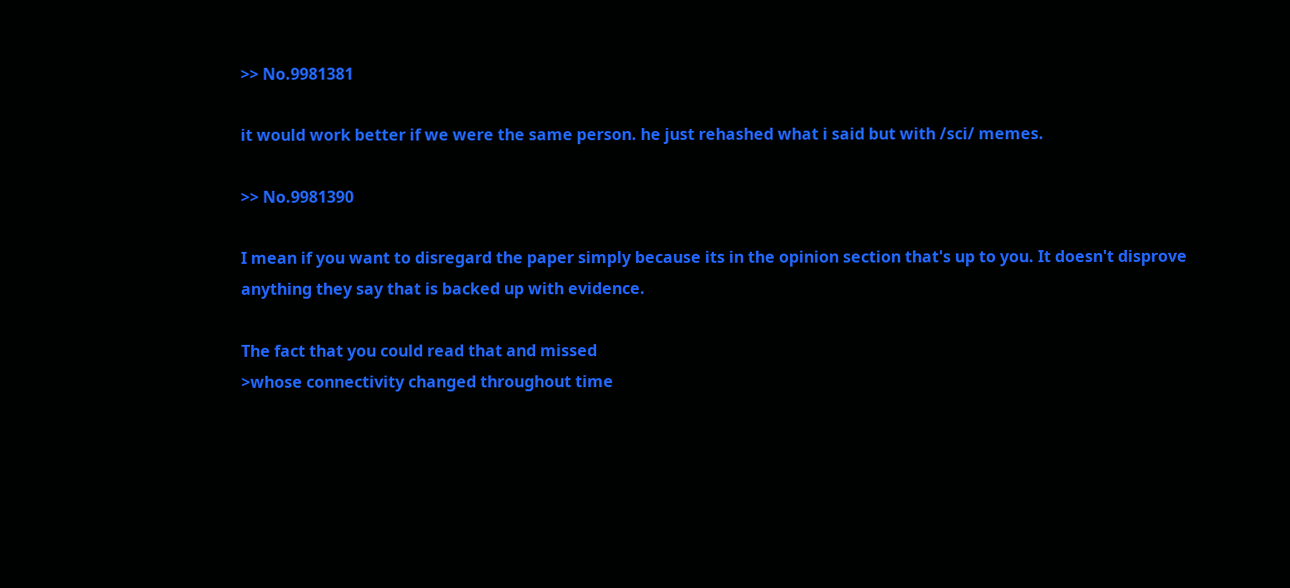>> No.9981381

it would work better if we were the same person. he just rehashed what i said but with /sci/ memes.

>> No.9981390

I mean if you want to disregard the paper simply because its in the opinion section that's up to you. It doesn't disprove anything they say that is backed up with evidence.

The fact that you could read that and missed
>whose connectivity changed throughout time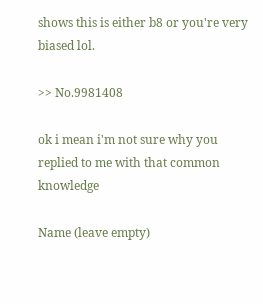shows this is either b8 or you're very biased lol.

>> No.9981408

ok i mean i'm not sure why you replied to me with that common knowledge

Name (leave empty)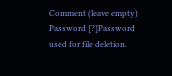Comment (leave empty)
Password [?]Password used for file deletion.